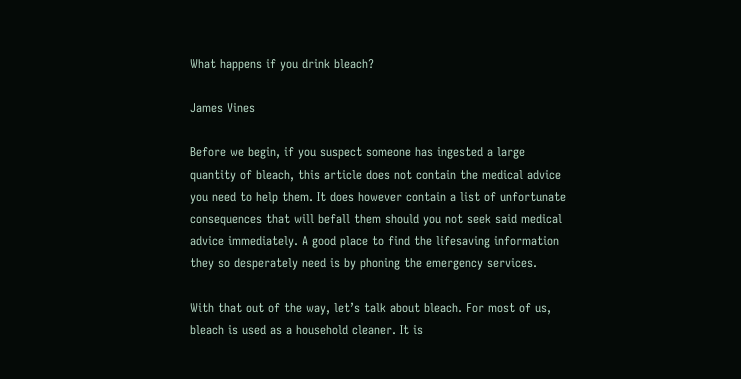What happens if you drink bleach?

James Vines

Before we begin, if you suspect someone has ingested a large quantity of bleach, this article does not contain the medical advice you need to help them. It does however contain a list of unfortunate consequences that will befall them should you not seek said medical advice immediately. A good place to find the lifesaving information they so desperately need is by phoning the emergency services.

With that out of the way, let’s talk about bleach. For most of us, bleach is used as a household cleaner. It is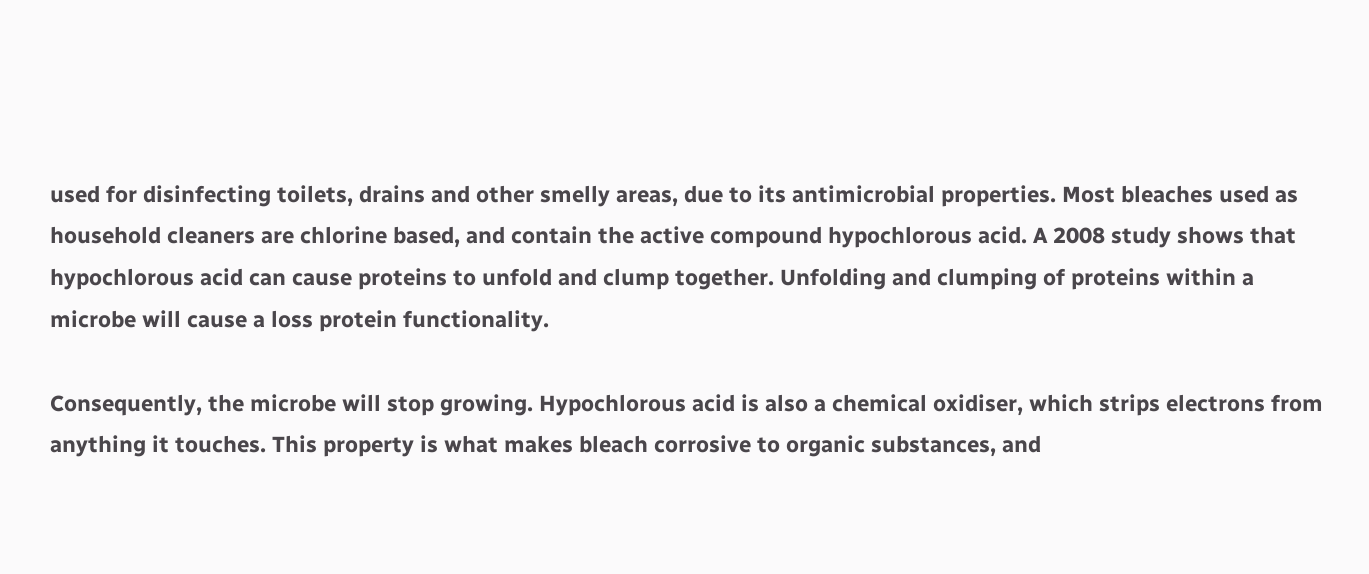used for disinfecting toilets, drains and other smelly areas, due to its antimicrobial properties. Most bleaches used as household cleaners are chlorine based, and contain the active compound hypochlorous acid. A 2008 study shows that hypochlorous acid can cause proteins to unfold and clump together. Unfolding and clumping of proteins within a microbe will cause a loss protein functionality.

Consequently, the microbe will stop growing. Hypochlorous acid is also a chemical oxidiser, which strips electrons from anything it touches. This property is what makes bleach corrosive to organic substances, and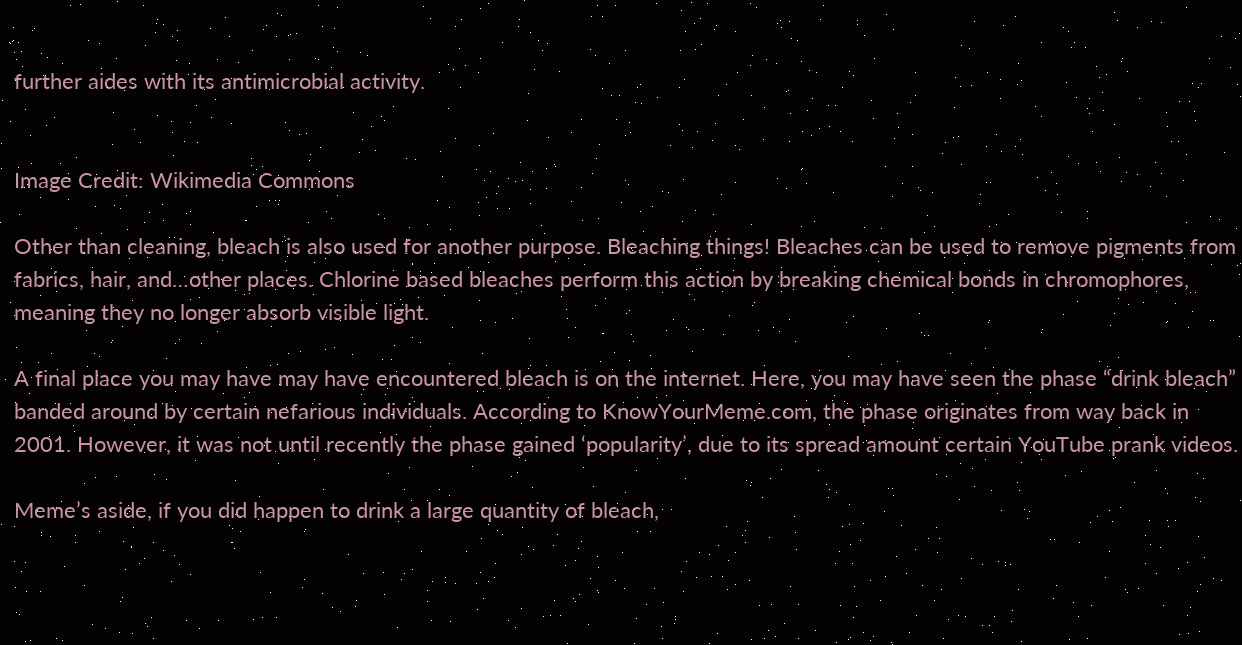further aides with its antimicrobial activity.


Image Credit: Wikimedia Commons

Other than cleaning, bleach is also used for another purpose. Bleaching things! Bleaches can be used to remove pigments from fabrics, hair, and…other places. Chlorine based bleaches perform this action by breaking chemical bonds in chromophores, meaning they no longer absorb visible light.

A final place you may have may have encountered bleach is on the internet. Here, you may have seen the phase “drink bleach” banded around by certain nefarious individuals. According to KnowYourMeme.com, the phase originates from way back in 2001. However, it was not until recently the phase gained ‘popularity’, due to its spread amount certain YouTube prank videos.

Meme’s aside, if you did happen to drink a large quantity of bleach,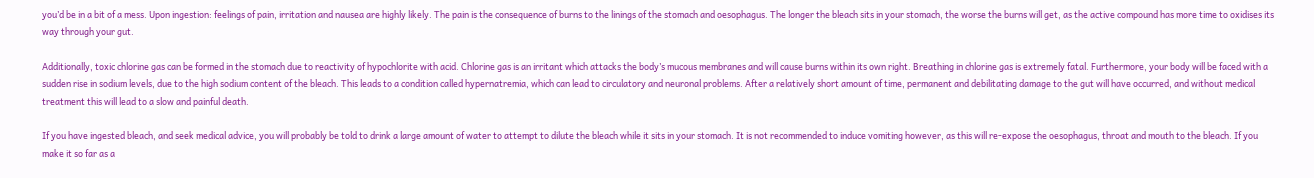you’d be in a bit of a mess. Upon ingestion: feelings of pain, irritation and nausea are highly likely. The pain is the consequence of burns to the linings of the stomach and oesophagus. The longer the bleach sits in your stomach, the worse the burns will get, as the active compound has more time to oxidises its way through your gut.

Additionally, toxic chlorine gas can be formed in the stomach due to reactivity of hypochlorite with acid. Chlorine gas is an irritant which attacks the body’s mucous membranes and will cause burns within its own right. Breathing in chlorine gas is extremely fatal. Furthermore, your body will be faced with a sudden rise in sodium levels, due to the high sodium content of the bleach. This leads to a condition called hypernatremia, which can lead to circulatory and neuronal problems. After a relatively short amount of time, permanent and debilitating damage to the gut will have occurred, and without medical treatment this will lead to a slow and painful death.

If you have ingested bleach, and seek medical advice, you will probably be told to drink a large amount of water to attempt to dilute the bleach while it sits in your stomach. It is not recommended to induce vomiting however, as this will re-expose the oesophagus, throat and mouth to the bleach. If you make it so far as a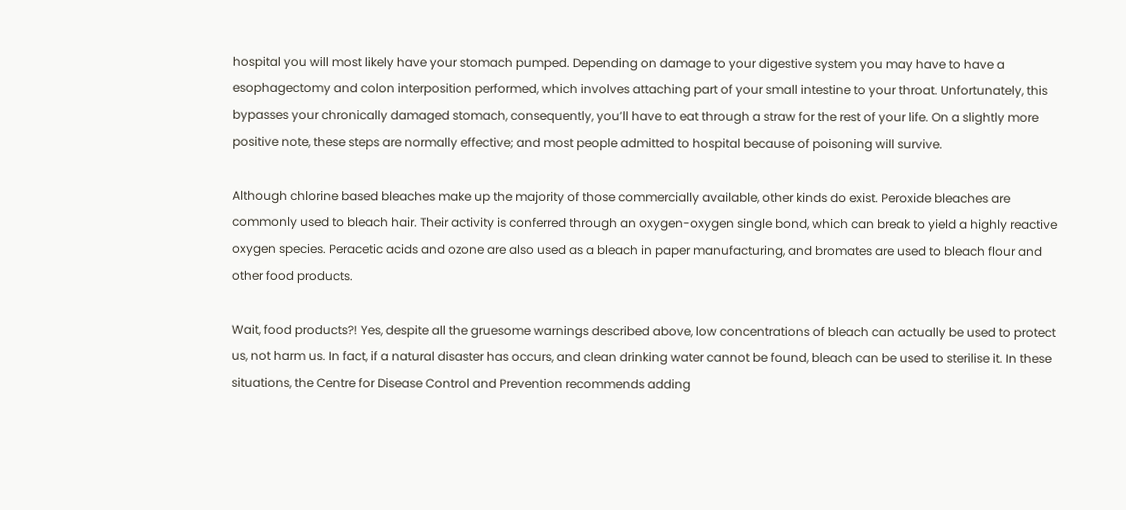hospital you will most likely have your stomach pumped. Depending on damage to your digestive system you may have to have a esophagectomy and colon interposition performed, which involves attaching part of your small intestine to your throat. Unfortunately, this bypasses your chronically damaged stomach, consequently, you’ll have to eat through a straw for the rest of your life. On a slightly more positive note, these steps are normally effective; and most people admitted to hospital because of poisoning will survive.

Although chlorine based bleaches make up the majority of those commercially available, other kinds do exist. Peroxide bleaches are commonly used to bleach hair. Their activity is conferred through an oxygen-oxygen single bond, which can break to yield a highly reactive oxygen species. Peracetic acids and ozone are also used as a bleach in paper manufacturing, and bromates are used to bleach flour and other food products.

Wait, food products?! Yes, despite all the gruesome warnings described above, low concentrations of bleach can actually be used to protect us, not harm us. In fact, if a natural disaster has occurs, and clean drinking water cannot be found, bleach can be used to sterilise it. In these situations, the Centre for Disease Control and Prevention recommends adding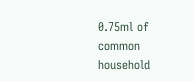0.75ml of common household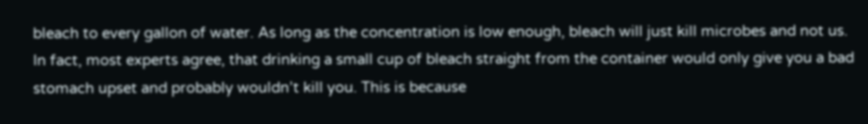bleach to every gallon of water. As long as the concentration is low enough, bleach will just kill microbes and not us. In fact, most experts agree, that drinking a small cup of bleach straight from the container would only give you a bad stomach upset and probably wouldn’t kill you. This is because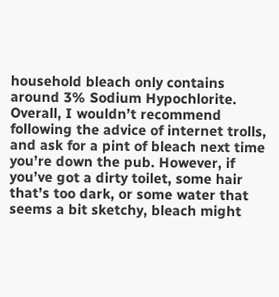household bleach only contains around 3% Sodium Hypochlorite. Overall, I wouldn’t recommend following the advice of internet trolls, and ask for a pint of bleach next time you’re down the pub. However, if you’ve got a dirty toilet, some hair that’s too dark, or some water that seems a bit sketchy, bleach might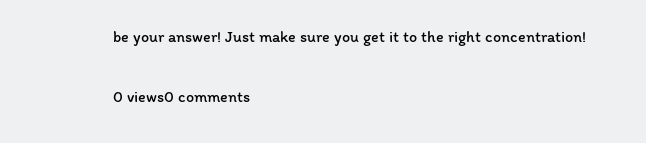be your answer! Just make sure you get it to the right concentration!

0 views0 comments